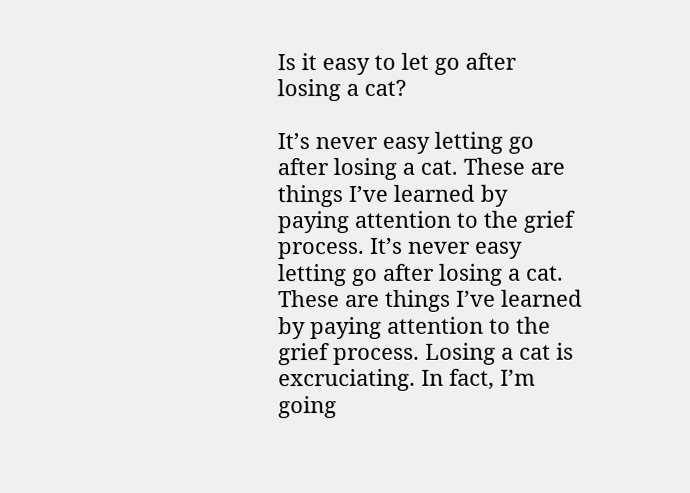Is it easy to let go after losing a cat?

It’s never easy letting go after losing a cat. These are things I’ve learned by paying attention to the grief process. It’s never easy letting go after losing a cat. These are things I’ve learned by paying attention to the grief process. Losing a cat is excruciating. In fact, I’m going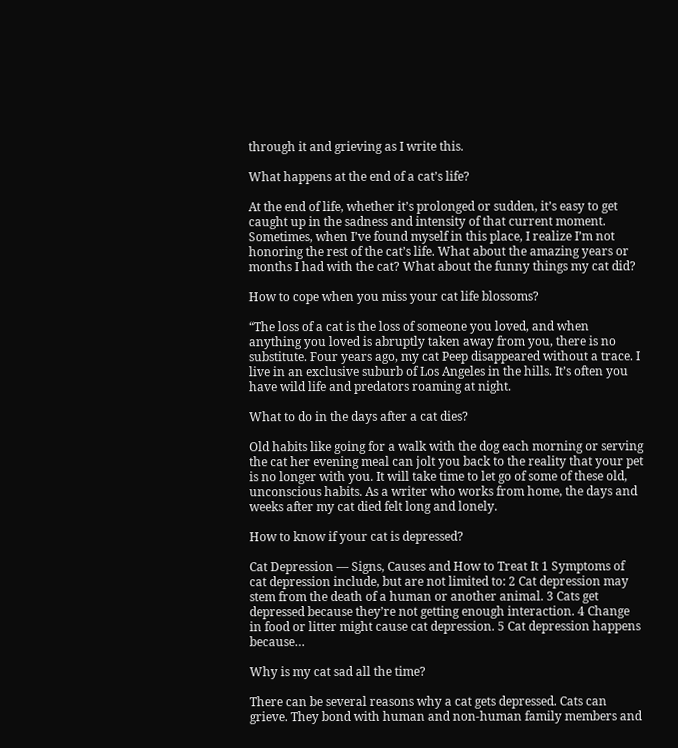through it and grieving as I write this.

What happens at the end of a cat’s life?

At the end of life, whether it’s prolonged or sudden, it’s easy to get caught up in the sadness and intensity of that current moment. Sometimes, when I’ve found myself in this place, I realize I’m not honoring the rest of the cat’s life. What about the amazing years or months I had with the cat? What about the funny things my cat did?

How to cope when you miss your cat life blossoms?

“The loss of a cat is the loss of someone you loved, and when anything you loved is abruptly taken away from you, there is no substitute. Four years ago, my cat Peep disappeared without a trace. I live in an exclusive suburb of Los Angeles in the hills. It’s often you have wild life and predators roaming at night.

What to do in the days after a cat dies?

Old habits like going for a walk with the dog each morning or serving the cat her evening meal can jolt you back to the reality that your pet is no longer with you. It will take time to let go of some of these old, unconscious habits. As a writer who works from home, the days and weeks after my cat died felt long and lonely.

How to know if your cat is depressed?

Cat Depression — Signs, Causes and How to Treat It 1 Symptoms of cat depression include, but are not limited to: 2 Cat depression may stem from the death of a human or another animal. 3 Cats get depressed because they’re not getting enough interaction. 4 Change in food or litter might cause cat depression. 5 Cat depression happens because…

Why is my cat sad all the time?

There can be several reasons why a cat gets depressed. Cats can grieve. They bond with human and non-human family members and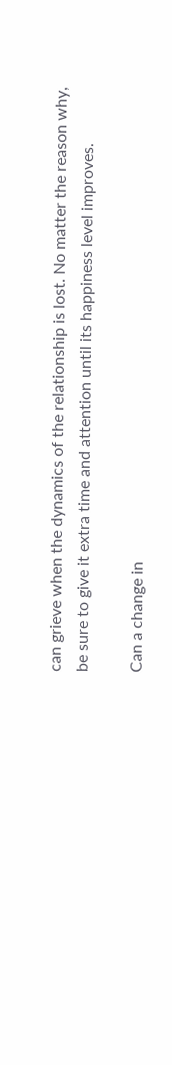can grieve when the dynamics of the relationship is lost. No matter the reason why, be sure to give it extra time and attention until its happiness level improves.

Can a change in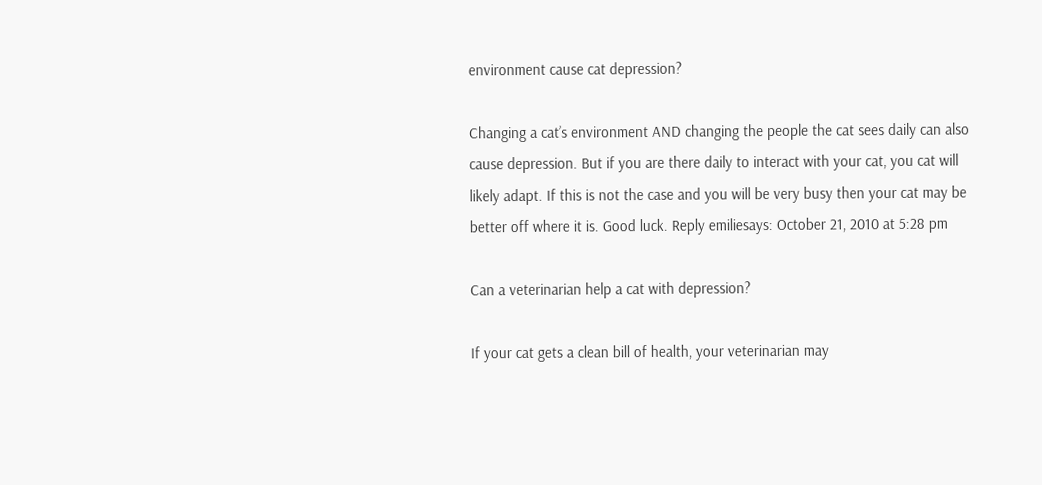environment cause cat depression?

Changing a cat’s environment AND changing the people the cat sees daily can also cause depression. But if you are there daily to interact with your cat, you cat will likely adapt. If this is not the case and you will be very busy then your cat may be better off where it is. Good luck. Reply emiliesays: October 21, 2010 at 5:28 pm

Can a veterinarian help a cat with depression?

If your cat gets a clean bill of health, your veterinarian may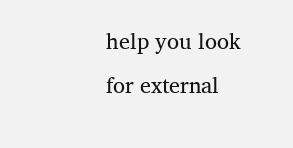help you look for external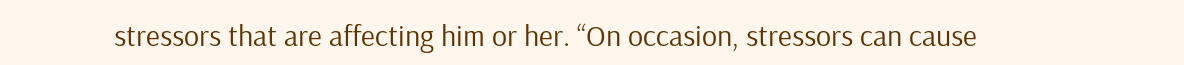stressors that are affecting him or her. “On occasion, stressors can cause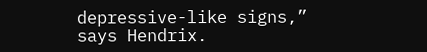depressive-like signs,” says Hendrix.